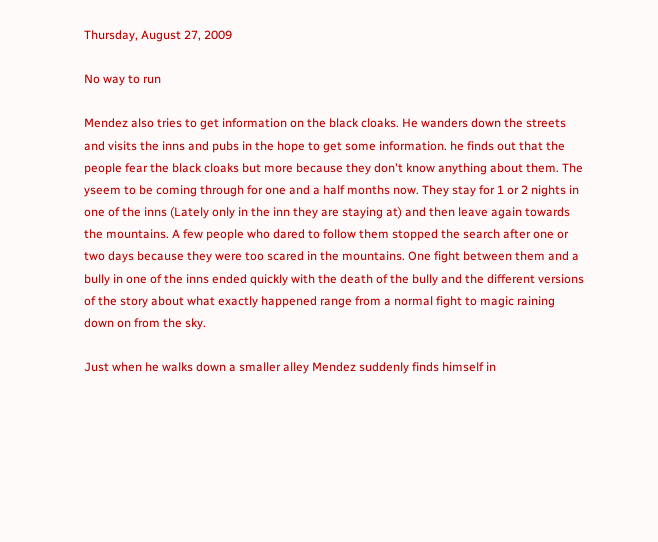Thursday, August 27, 2009

No way to run

Mendez also tries to get information on the black cloaks. He wanders down the streets and visits the inns and pubs in the hope to get some information. he finds out that the people fear the black cloaks but more because they don't know anything about them. The yseem to be coming through for one and a half months now. They stay for 1 or 2 nights in one of the inns (Lately only in the inn they are staying at) and then leave again towards the mountains. A few people who dared to follow them stopped the search after one or two days because they were too scared in the mountains. One fight between them and a bully in one of the inns ended quickly with the death of the bully and the different versions of the story about what exactly happened range from a normal fight to magic raining down on from the sky.

Just when he walks down a smaller alley Mendez suddenly finds himself in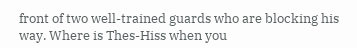front of two well-trained guards who are blocking his way. Where is Thes-Hiss when you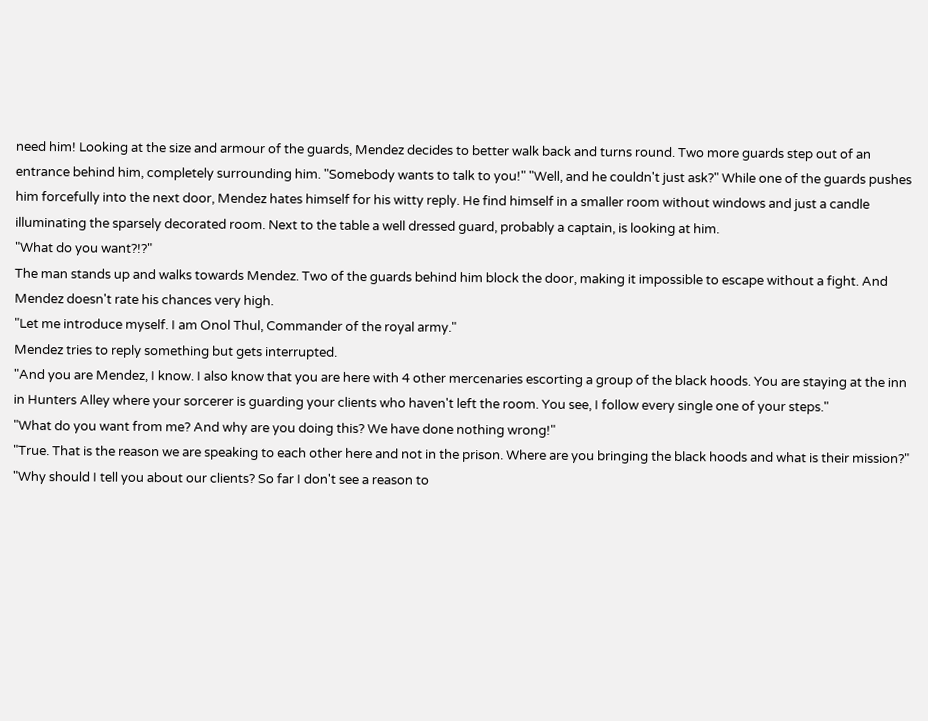need him! Looking at the size and armour of the guards, Mendez decides to better walk back and turns round. Two more guards step out of an entrance behind him, completely surrounding him. "Somebody wants to talk to you!" "Well, and he couldn't just ask?" While one of the guards pushes him forcefully into the next door, Mendez hates himself for his witty reply. He find himself in a smaller room without windows and just a candle illuminating the sparsely decorated room. Next to the table a well dressed guard, probably a captain, is looking at him.
"What do you want?!?"
The man stands up and walks towards Mendez. Two of the guards behind him block the door, making it impossible to escape without a fight. And Mendez doesn't rate his chances very high.
"Let me introduce myself. I am Onol Thul, Commander of the royal army."
Mendez tries to reply something but gets interrupted.
"And you are Mendez, I know. I also know that you are here with 4 other mercenaries escorting a group of the black hoods. You are staying at the inn in Hunters Alley where your sorcerer is guarding your clients who haven't left the room. You see, I follow every single one of your steps."
"What do you want from me? And why are you doing this? We have done nothing wrong!"
"True. That is the reason we are speaking to each other here and not in the prison. Where are you bringing the black hoods and what is their mission?"
"Why should I tell you about our clients? So far I don't see a reason to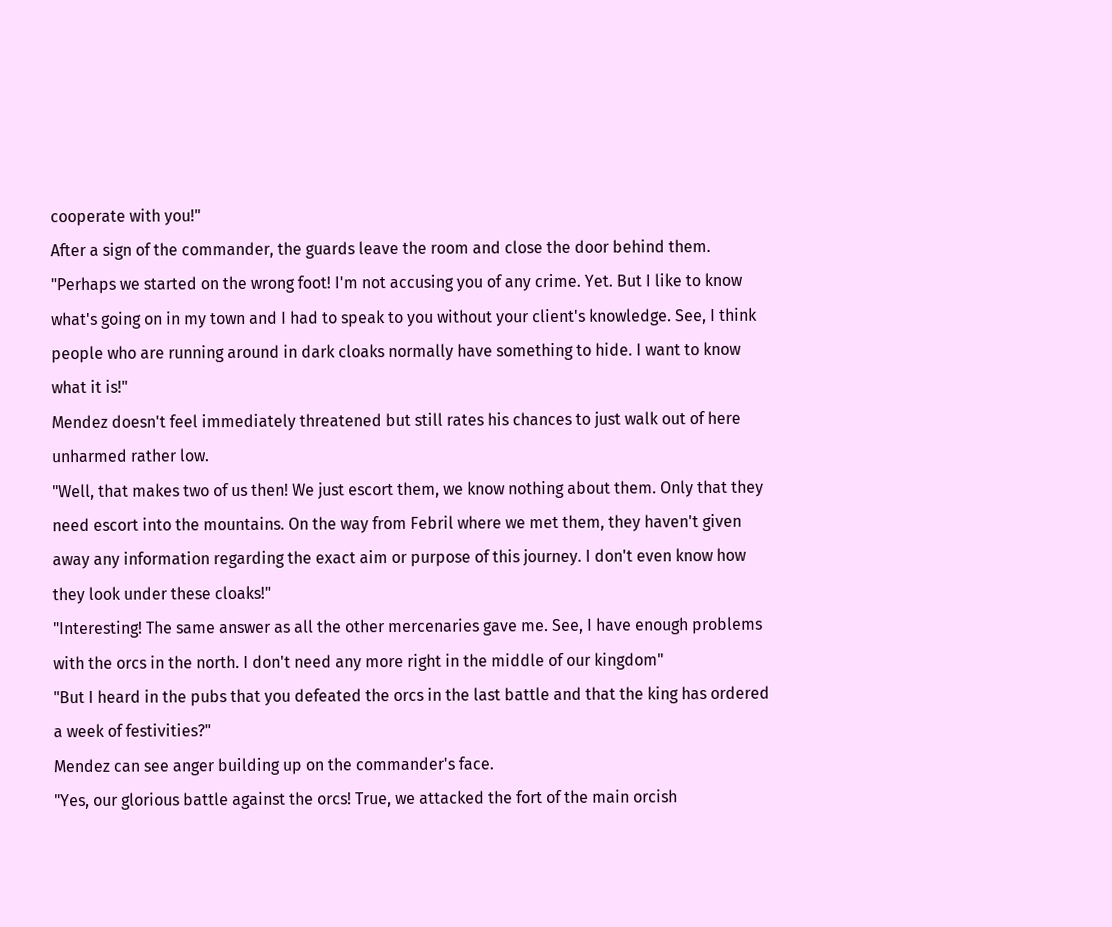cooperate with you!"
After a sign of the commander, the guards leave the room and close the door behind them. "Perhaps we started on the wrong foot! I'm not accusing you of any crime. Yet. But I like to know what's going on in my town and I had to speak to you without your client's knowledge. See, I think people who are running around in dark cloaks normally have something to hide. I want to know what it is!"
Mendez doesn't feel immediately threatened but still rates his chances to just walk out of here unharmed rather low.
"Well, that makes two of us then! We just escort them, we know nothing about them. Only that they need escort into the mountains. On the way from Febril where we met them, they haven't given away any information regarding the exact aim or purpose of this journey. I don't even know how they look under these cloaks!"
"Interesting! The same answer as all the other mercenaries gave me. See, I have enough problems with the orcs in the north. I don't need any more right in the middle of our kingdom"
"But I heard in the pubs that you defeated the orcs in the last battle and that the king has ordered a week of festivities?"
Mendez can see anger building up on the commander's face.
"Yes, our glorious battle against the orcs! True, we attacked the fort of the main orcish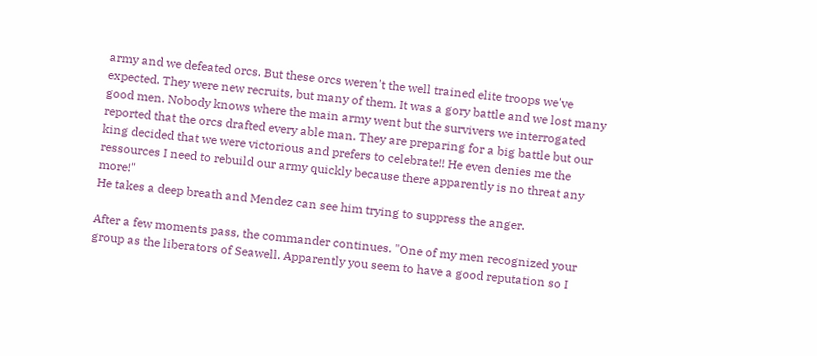army and we defeated orcs. But these orcs weren't the well trained elite troops we've expected. They were new recruits, but many of them. It was a gory battle and we lost many good men. Nobody knows where the main army went but the survivers we interrogated reported that the orcs drafted every able man. They are preparing for a big battle but our king decided that we were victorious and prefers to celebrate!! He even denies me the ressources I need to rebuild our army quickly because there apparently is no threat any more!"
He takes a deep breath and Mendez can see him trying to suppress the anger.

After a few moments pass, the commander continues. "One of my men recognized your group as the liberators of Seawell. Apparently you seem to have a good reputation so I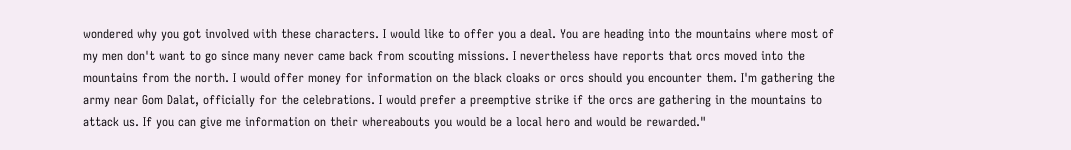wondered why you got involved with these characters. I would like to offer you a deal. You are heading into the mountains where most of my men don't want to go since many never came back from scouting missions. I nevertheless have reports that orcs moved into the mountains from the north. I would offer money for information on the black cloaks or orcs should you encounter them. I'm gathering the army near Gom Dalat, officially for the celebrations. I would prefer a preemptive strike if the orcs are gathering in the mountains to attack us. If you can give me information on their whereabouts you would be a local hero and would be rewarded."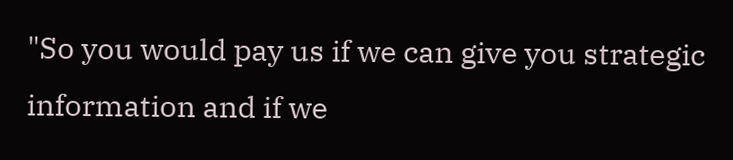"So you would pay us if we can give you strategic information and if we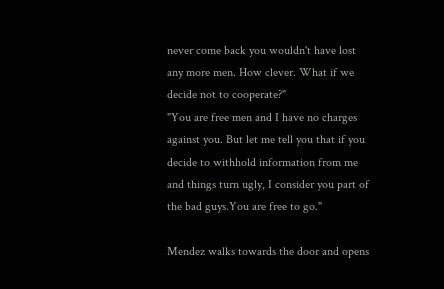never come back you wouldn't have lost any more men. How clever. What if we decide not to cooperate?"
"You are free men and I have no charges against you. But let me tell you that if you decide to withhold information from me and things turn ugly, I consider you part of the bad guys.You are free to go."

Mendez walks towards the door and opens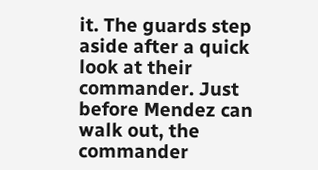it. The guards step aside after a quick look at their commander. Just before Mendez can walk out, the commander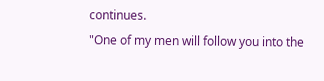continues.
"One of my men will follow you into the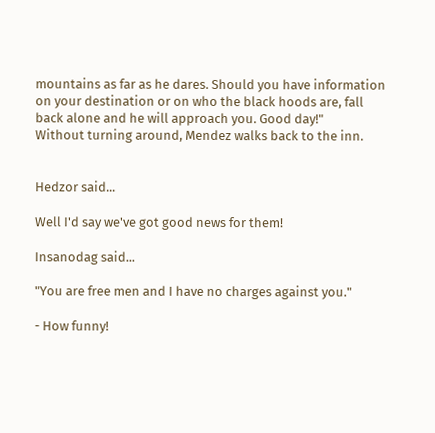mountains as far as he dares. Should you have information on your destination or on who the black hoods are, fall back alone and he will approach you. Good day!"
Without turning around, Mendez walks back to the inn.


Hedzor said...

Well I'd say we've got good news for them!

Insanodag said...

"You are free men and I have no charges against you."

- How funny!